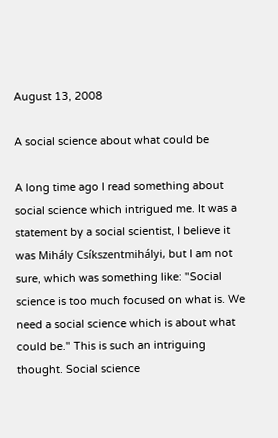August 13, 2008

A social science about what could be

A long time ago I read something about social science which intrigued me. It was a statement by a social scientist, I believe it was Mihály Csíkszentmihályi, but I am not sure, which was something like: "Social science is too much focused on what is. We need a social science which is about what could be." This is such an intriguing thought. Social science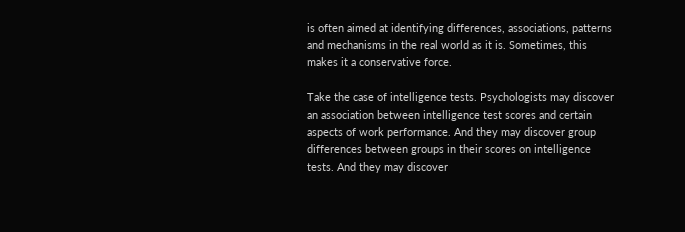is often aimed at identifying differences, associations, patterns and mechanisms in the real world as it is. Sometimes, this makes it a conservative force.

Take the case of intelligence tests. Psychologists may discover an association between intelligence test scores and certain aspects of work performance. And they may discover group differences between groups in their scores on intelligence tests. And they may discover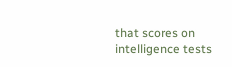that scores on intelligence tests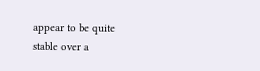appear to be quite stable over a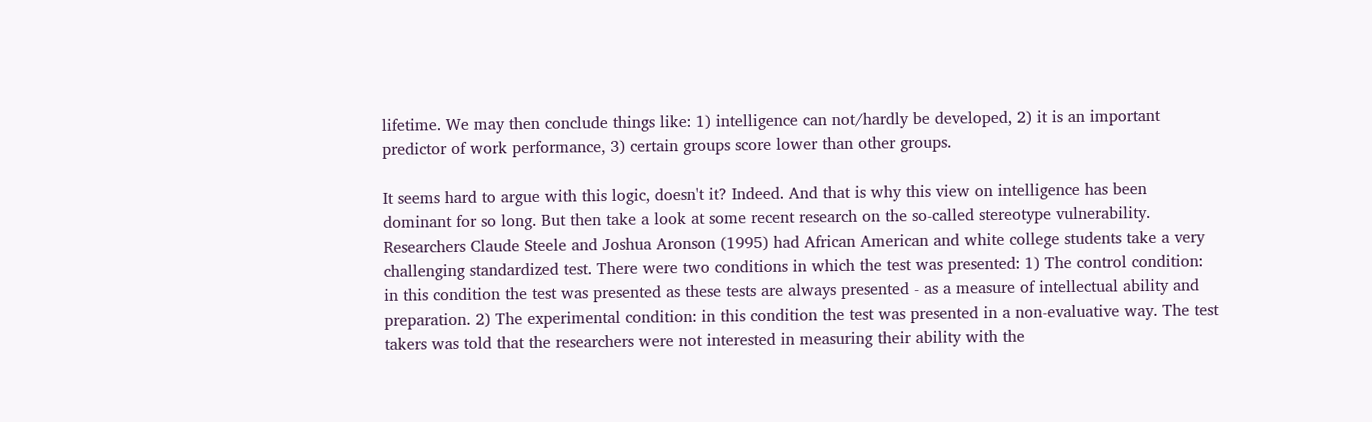lifetime. We may then conclude things like: 1) intelligence can not/hardly be developed, 2) it is an important predictor of work performance, 3) certain groups score lower than other groups.

It seems hard to argue with this logic, doesn't it? Indeed. And that is why this view on intelligence has been dominant for so long. But then take a look at some recent research on the so-called stereotype vulnerability.
Researchers Claude Steele and Joshua Aronson (1995) had African American and white college students take a very challenging standardized test. There were two conditions in which the test was presented: 1) The control condition: in this condition the test was presented as these tests are always presented - as a measure of intellectual ability and preparation. 2) The experimental condition: in this condition the test was presented in a non-evaluative way. The test takers was told that the researchers were not interested in measuring their ability with the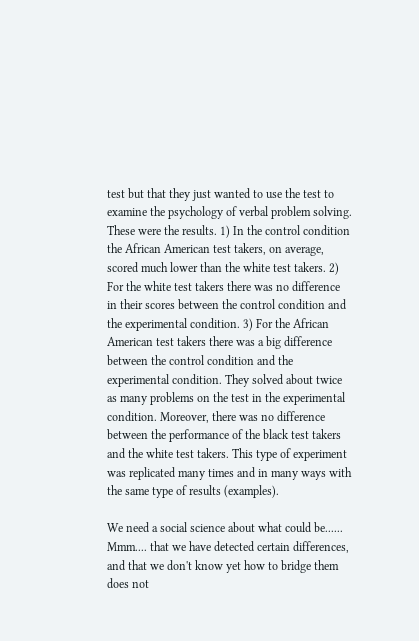test but that they just wanted to use the test to examine the psychology of verbal problem solving. These were the results. 1) In the control condition the African American test takers, on average, scored much lower than the white test takers. 2) For the white test takers there was no difference in their scores between the control condition and the experimental condition. 3) For the African American test takers there was a big difference between the control condition and the experimental condition. They solved about twice as many problems on the test in the experimental condition. Moreover, there was no difference between the performance of the black test takers and the white test takers. This type of experiment was replicated many times and in many ways with the same type of results (examples).

We need a social science about what could be...... Mmm.... that we have detected certain differences, and that we don't know yet how to bridge them does not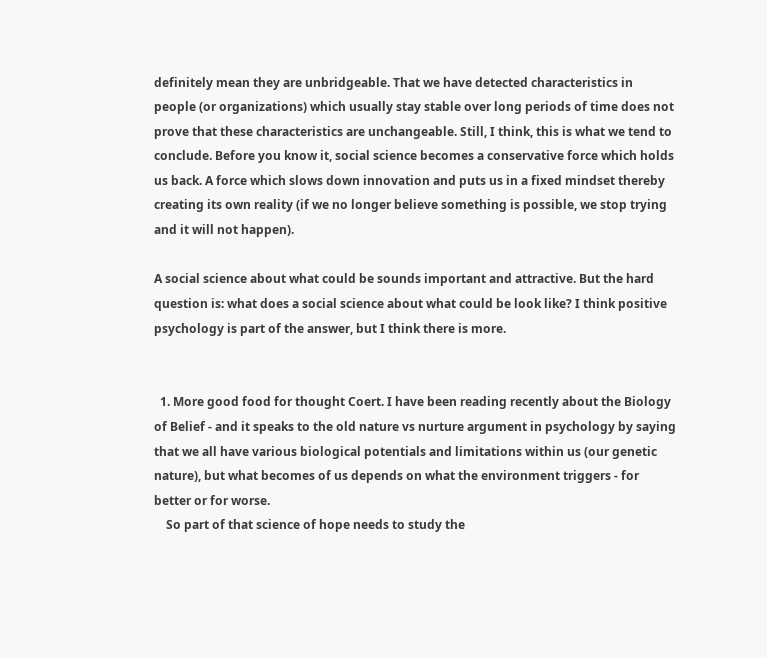definitely mean they are unbridgeable. That we have detected characteristics in people (or organizations) which usually stay stable over long periods of time does not prove that these characteristics are unchangeable. Still, I think, this is what we tend to conclude. Before you know it, social science becomes a conservative force which holds us back. A force which slows down innovation and puts us in a fixed mindset thereby creating its own reality (if we no longer believe something is possible, we stop trying and it will not happen).

A social science about what could be sounds important and attractive. But the hard question is: what does a social science about what could be look like? I think positive psychology is part of the answer, but I think there is more.


  1. More good food for thought Coert. I have been reading recently about the Biology of Belief - and it speaks to the old nature vs nurture argument in psychology by saying that we all have various biological potentials and limitations within us (our genetic nature), but what becomes of us depends on what the environment triggers - for better or for worse.
    So part of that science of hope needs to study the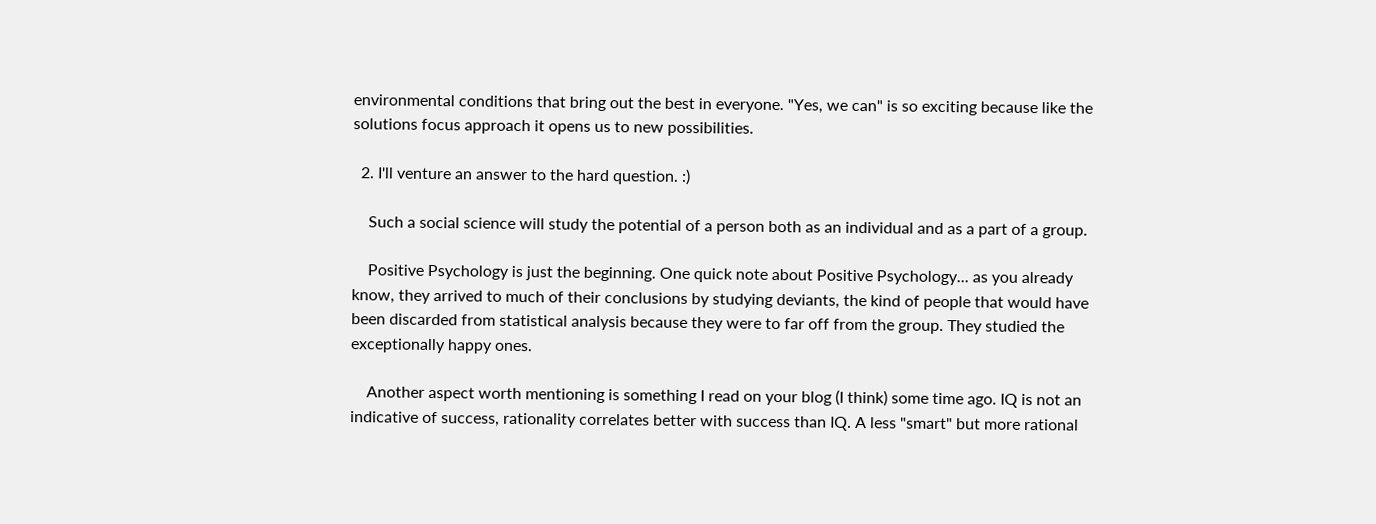environmental conditions that bring out the best in everyone. "Yes, we can" is so exciting because like the solutions focus approach it opens us to new possibilities.

  2. I'll venture an answer to the hard question. :)

    Such a social science will study the potential of a person both as an individual and as a part of a group.

    Positive Psychology is just the beginning. One quick note about Positive Psychology... as you already know, they arrived to much of their conclusions by studying deviants, the kind of people that would have been discarded from statistical analysis because they were to far off from the group. They studied the exceptionally happy ones.

    Another aspect worth mentioning is something I read on your blog (I think) some time ago. IQ is not an indicative of success, rationality correlates better with success than IQ. A less "smart" but more rational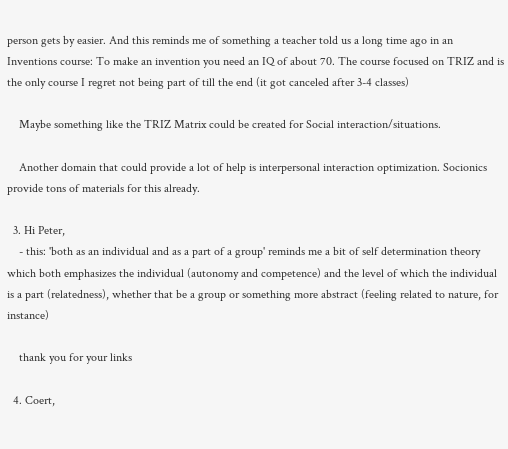person gets by easier. And this reminds me of something a teacher told us a long time ago in an Inventions course: To make an invention you need an IQ of about 70. The course focused on TRIZ and is the only course I regret not being part of till the end (it got canceled after 3-4 classes)

    Maybe something like the TRIZ Matrix could be created for Social interaction/situations.

    Another domain that could provide a lot of help is interpersonal interaction optimization. Socionics provide tons of materials for this already.

  3. Hi Peter,
    - this: 'both as an individual and as a part of a group' reminds me a bit of self determination theory which both emphasizes the individual (autonomy and competence) and the level of which the individual is a part (relatedness), whether that be a group or something more abstract (feeling related to nature, for instance)

    thank you for your links

  4. Coert,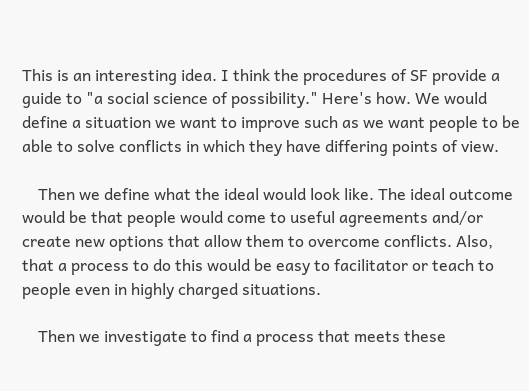This is an interesting idea. I think the procedures of SF provide a guide to "a social science of possibility." Here's how. We would define a situation we want to improve such as we want people to be able to solve conflicts in which they have differing points of view.

    Then we define what the ideal would look like. The ideal outcome would be that people would come to useful agreements and/or create new options that allow them to overcome conflicts. Also, that a process to do this would be easy to facilitator or teach to people even in highly charged situations.

    Then we investigate to find a process that meets these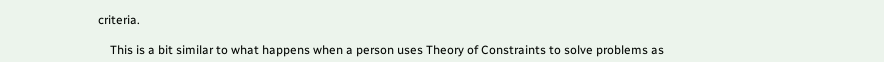criteria.

    This is a bit similar to what happens when a person uses Theory of Constraints to solve problems as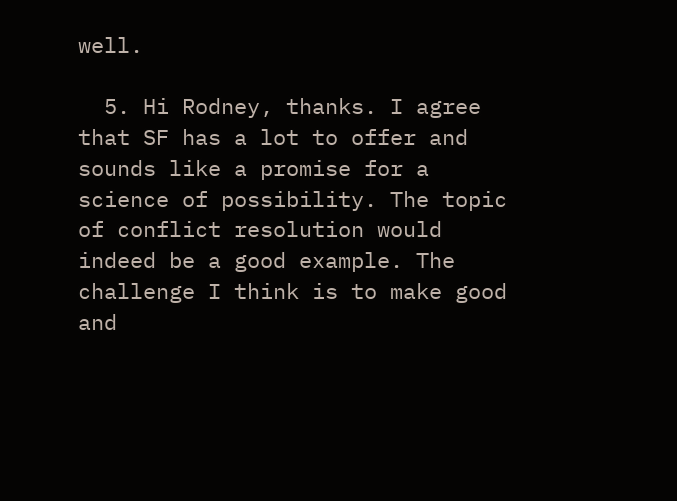well.

  5. Hi Rodney, thanks. I agree that SF has a lot to offer and sounds like a promise for a science of possibility. The topic of conflict resolution would indeed be a good example. The challenge I think is to make good and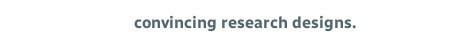convincing research designs.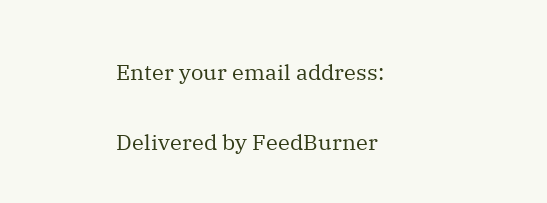Enter your email address:

Delivered by FeedBurner